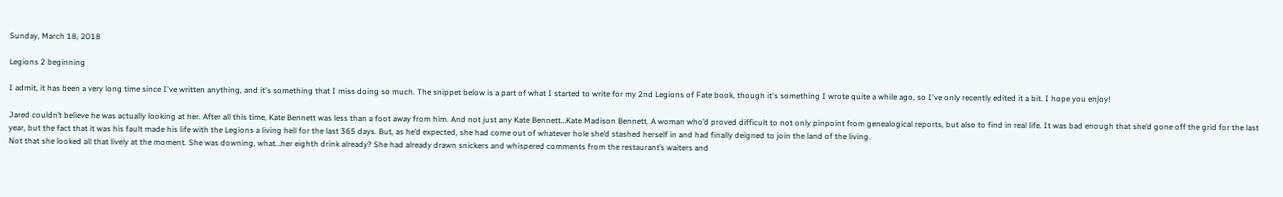Sunday, March 18, 2018

Legions 2 beginning

I admit, it has been a very long time since I've written anything, and it's something that I miss doing so much. The snippet below is a part of what I started to write for my 2nd Legions of Fate book, though it's something I wrote quite a while ago, so I've only recently edited it a bit. I hope you enjoy!

Jared couldn’t believe he was actually looking at her. After all this time, Kate Bennett was less than a foot away from him. And not just any Kate Bennett…Kate Madison Bennett. A woman who’d proved difficult to not only pinpoint from genealogical reports, but also to find in real life. It was bad enough that she’d gone off the grid for the last year, but the fact that it was his fault made his life with the Legions a living hell for the last 365 days. But, as he’d expected, she had come out of whatever hole she’d stashed herself in and had finally deigned to join the land of the living.
Not that she looked all that lively at the moment. She was downing, what…her eighth drink already? She had already drawn snickers and whispered comments from the restaurant’s waiters and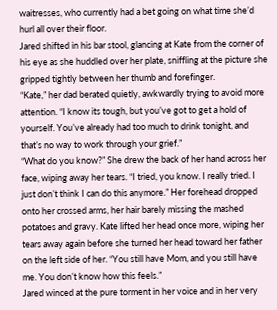waitresses, who currently had a bet going on what time she’d hurl all over their floor.
Jared shifted in his bar stool, glancing at Kate from the corner of his eye as she huddled over her plate, sniffling at the picture she gripped tightly between her thumb and forefinger.
“Kate,” her dad berated quietly, awkwardly trying to avoid more attention. “I know its tough, but you’ve got to get a hold of yourself. You’ve already had too much to drink tonight, and that’s no way to work through your grief.”
“What do you know?” She drew the back of her hand across her face, wiping away her tears. “I tried, you know. I really tried. I just don’t think I can do this anymore.” Her forehead dropped onto her crossed arms, her hair barely missing the mashed potatoes and gravy. Kate lifted her head once more, wiping her tears away again before she turned her head toward her father on the left side of her. “You still have Mom, and you still have me. You don’t know how this feels.”
Jared winced at the pure torment in her voice and in her very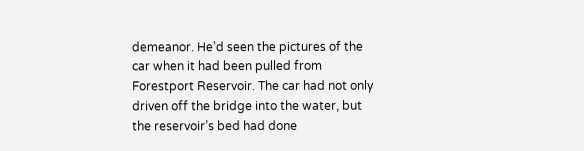demeanor. He’d seen the pictures of the car when it had been pulled from Forestport Reservoir. The car had not only driven off the bridge into the water, but the reservoir’s bed had done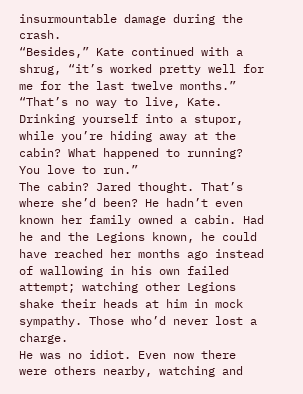insurmountable damage during the crash.
“Besides,” Kate continued with a shrug, “it’s worked pretty well for me for the last twelve months.”
“That’s no way to live, Kate. Drinking yourself into a stupor, while you’re hiding away at the cabin? What happened to running? You love to run.”
The cabin? Jared thought. That’s where she’d been? He hadn’t even known her family owned a cabin. Had he and the Legions known, he could have reached her months ago instead of wallowing in his own failed attempt; watching other Legions shake their heads at him in mock sympathy. Those who’d never lost a charge.
He was no idiot. Even now there were others nearby, watching and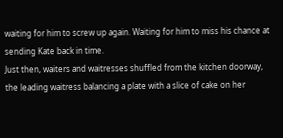waiting for him to screw up again. Waiting for him to miss his chance at sending Kate back in time.
Just then, waiters and waitresses shuffled from the kitchen doorway, the leading waitress balancing a plate with a slice of cake on her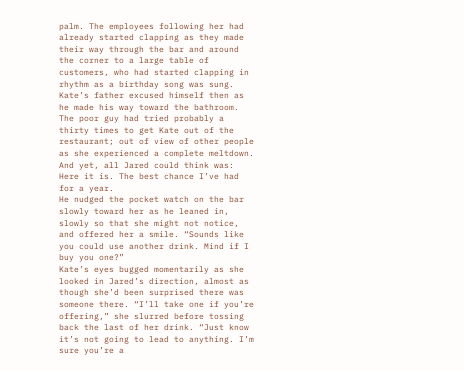palm. The employees following her had already started clapping as they made their way through the bar and around the corner to a large table of customers, who had started clapping in rhythm as a birthday song was sung.
Kate’s father excused himself then as he made his way toward the bathroom. The poor guy had tried probably a thirty times to get Kate out of the restaurant; out of view of other people as she experienced a complete meltdown. And yet, all Jared could think was: Here it is. The best chance I’ve had for a year.
He nudged the pocket watch on the bar slowly toward her as he leaned in, slowly so that she might not notice, and offered her a smile. “Sounds like you could use another drink. Mind if I buy you one?”
Kate’s eyes bugged momentarily as she looked in Jared’s direction, almost as though she’d been surprised there was someone there. “I’ll take one if you’re offering,” she slurred before tossing back the last of her drink. “Just know it’s not going to lead to anything. I’m sure you’re a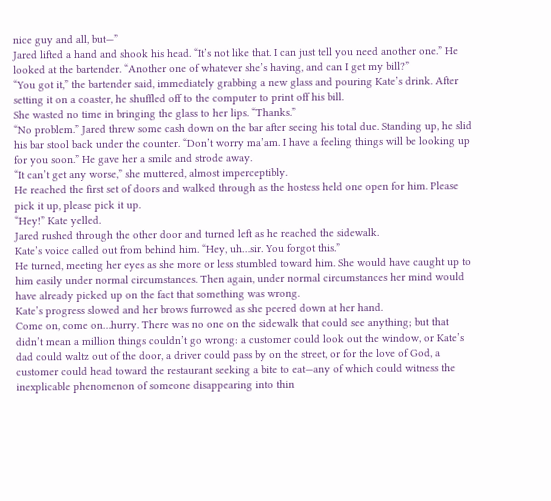nice guy and all, but—”
Jared lifted a hand and shook his head. “It’s not like that. I can just tell you need another one.” He looked at the bartender. “Another one of whatever she’s having, and can I get my bill?”
“You got it,” the bartender said, immediately grabbing a new glass and pouring Kate’s drink. After setting it on a coaster, he shuffled off to the computer to print off his bill.
She wasted no time in bringing the glass to her lips. “Thanks.”
“No problem.” Jared threw some cash down on the bar after seeing his total due. Standing up, he slid his bar stool back under the counter. “Don’t worry ma’am. I have a feeling things will be looking up for you soon.” He gave her a smile and strode away.
“It can’t get any worse,” she muttered, almost imperceptibly.
He reached the first set of doors and walked through as the hostess held one open for him. Please pick it up, please pick it up.
“Hey!” Kate yelled.
Jared rushed through the other door and turned left as he reached the sidewalk.
Kate’s voice called out from behind him. “Hey, uh…sir. You forgot this.”
He turned, meeting her eyes as she more or less stumbled toward him. She would have caught up to him easily under normal circumstances. Then again, under normal circumstances her mind would have already picked up on the fact that something was wrong.
Kate’s progress slowed and her brows furrowed as she peered down at her hand.
Come on, come on…hurry. There was no one on the sidewalk that could see anything; but that didn’t mean a million things couldn’t go wrong: a customer could look out the window, or Kate’s dad could waltz out of the door, a driver could pass by on the street, or for the love of God, a customer could head toward the restaurant seeking a bite to eat—any of which could witness the inexplicable phenomenon of someone disappearing into thin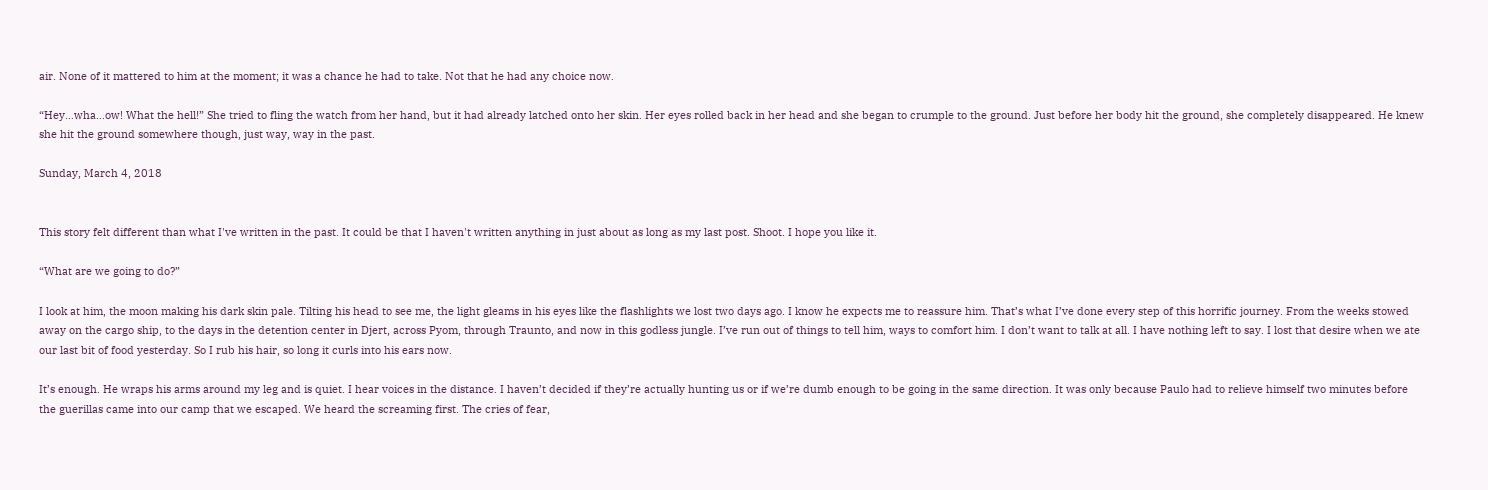air. None of it mattered to him at the moment; it was a chance he had to take. Not that he had any choice now.

“Hey…wha…ow! What the hell!” She tried to fling the watch from her hand, but it had already latched onto her skin. Her eyes rolled back in her head and she began to crumple to the ground. Just before her body hit the ground, she completely disappeared. He knew she hit the ground somewhere though, just way, way in the past.

Sunday, March 4, 2018


This story felt different than what I've written in the past. It could be that I haven't written anything in just about as long as my last post. Shoot. I hope you like it.

“What are we going to do?”

I look at him, the moon making his dark skin pale. Tilting his head to see me, the light gleams in his eyes like the flashlights we lost two days ago. I know he expects me to reassure him. That’s what I’ve done every step of this horrific journey. From the weeks stowed away on the cargo ship, to the days in the detention center in Djert, across Pyom, through Traunto, and now in this godless jungle. I’ve run out of things to tell him, ways to comfort him. I don’t want to talk at all. I have nothing left to say. I lost that desire when we ate our last bit of food yesterday. So I rub his hair, so long it curls into his ears now.

It’s enough. He wraps his arms around my leg and is quiet. I hear voices in the distance. I haven’t decided if they’re actually hunting us or if we’re dumb enough to be going in the same direction. It was only because Paulo had to relieve himself two minutes before the guerillas came into our camp that we escaped. We heard the screaming first. The cries of fear,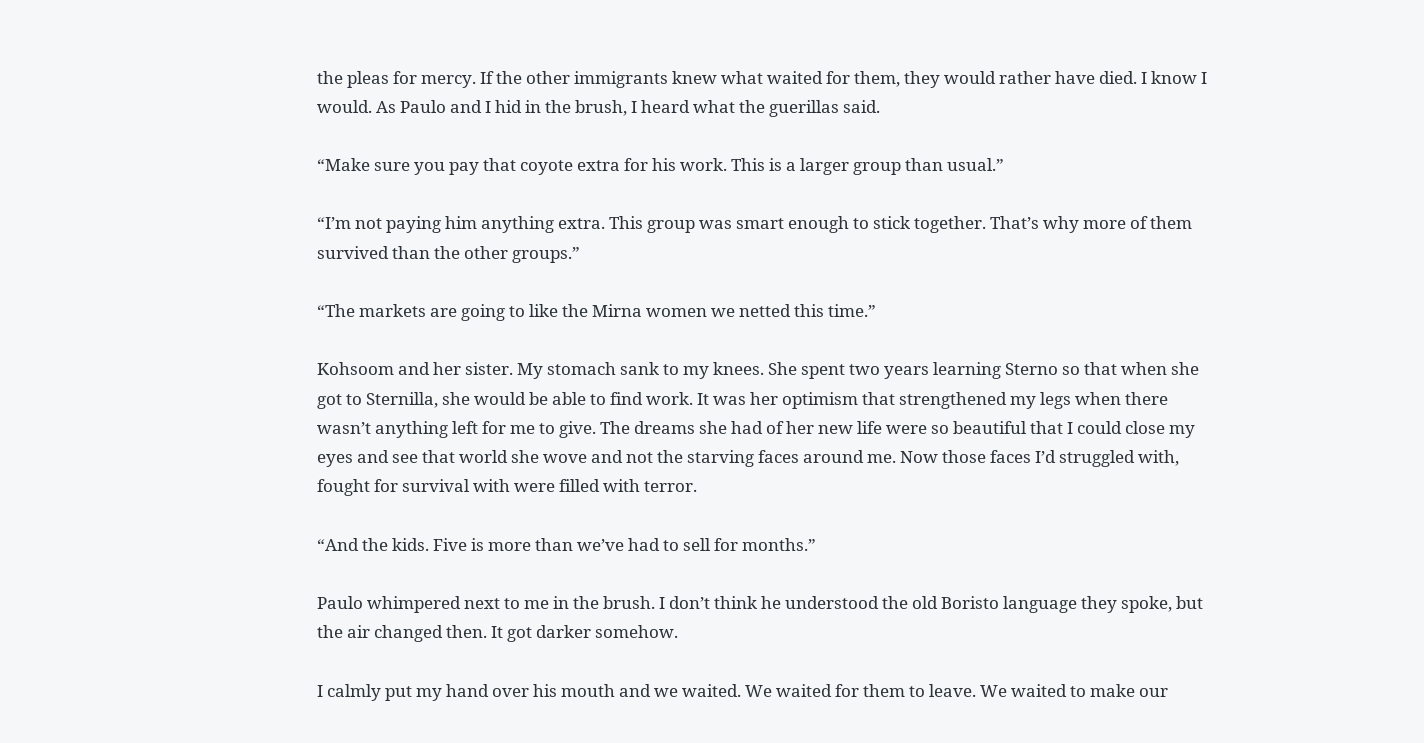the pleas for mercy. If the other immigrants knew what waited for them, they would rather have died. I know I would. As Paulo and I hid in the brush, I heard what the guerillas said.

“Make sure you pay that coyote extra for his work. This is a larger group than usual.”

“I’m not paying him anything extra. This group was smart enough to stick together. That’s why more of them survived than the other groups.”

“The markets are going to like the Mirna women we netted this time.”

Kohsoom and her sister. My stomach sank to my knees. She spent two years learning Sterno so that when she got to Sternilla, she would be able to find work. It was her optimism that strengthened my legs when there wasn’t anything left for me to give. The dreams she had of her new life were so beautiful that I could close my eyes and see that world she wove and not the starving faces around me. Now those faces I’d struggled with, fought for survival with were filled with terror.

“And the kids. Five is more than we’ve had to sell for months.”

Paulo whimpered next to me in the brush. I don’t think he understood the old Boristo language they spoke, but the air changed then. It got darker somehow.

I calmly put my hand over his mouth and we waited. We waited for them to leave. We waited to make our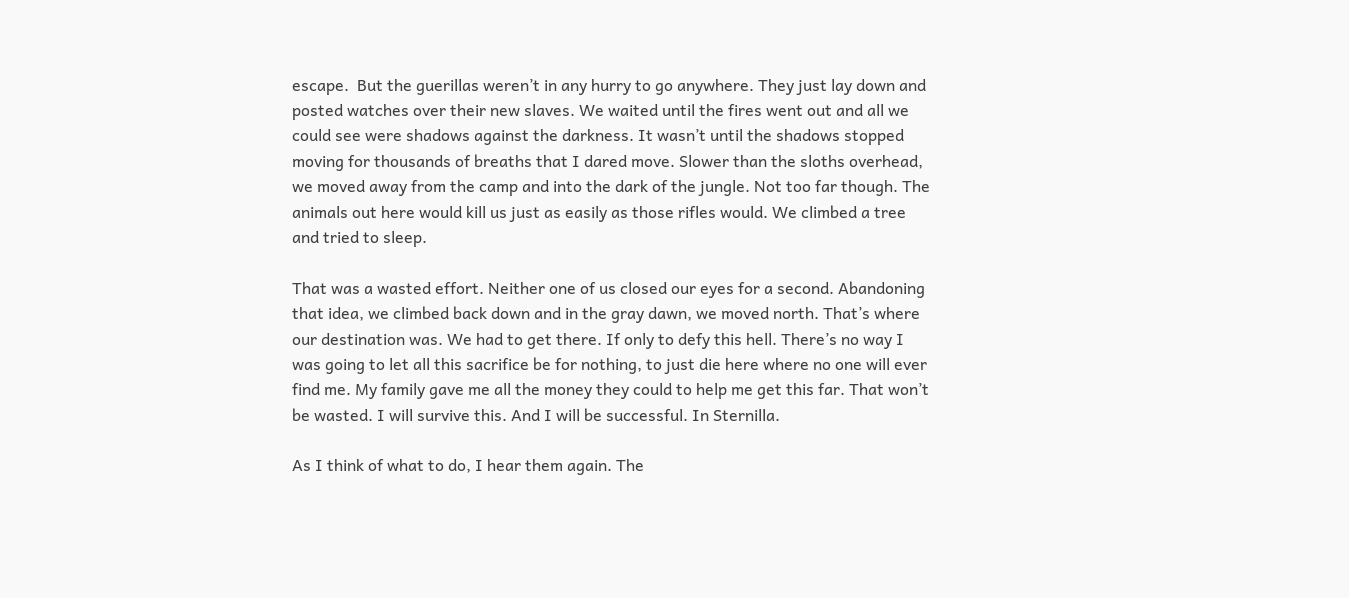escape.  But the guerillas weren’t in any hurry to go anywhere. They just lay down and posted watches over their new slaves. We waited until the fires went out and all we could see were shadows against the darkness. It wasn’t until the shadows stopped moving for thousands of breaths that I dared move. Slower than the sloths overhead, we moved away from the camp and into the dark of the jungle. Not too far though. The animals out here would kill us just as easily as those rifles would. We climbed a tree and tried to sleep.

That was a wasted effort. Neither one of us closed our eyes for a second. Abandoning that idea, we climbed back down and in the gray dawn, we moved north. That’s where our destination was. We had to get there. If only to defy this hell. There’s no way I was going to let all this sacrifice be for nothing, to just die here where no one will ever find me. My family gave me all the money they could to help me get this far. That won’t be wasted. I will survive this. And I will be successful. In Sternilla.

As I think of what to do, I hear them again. The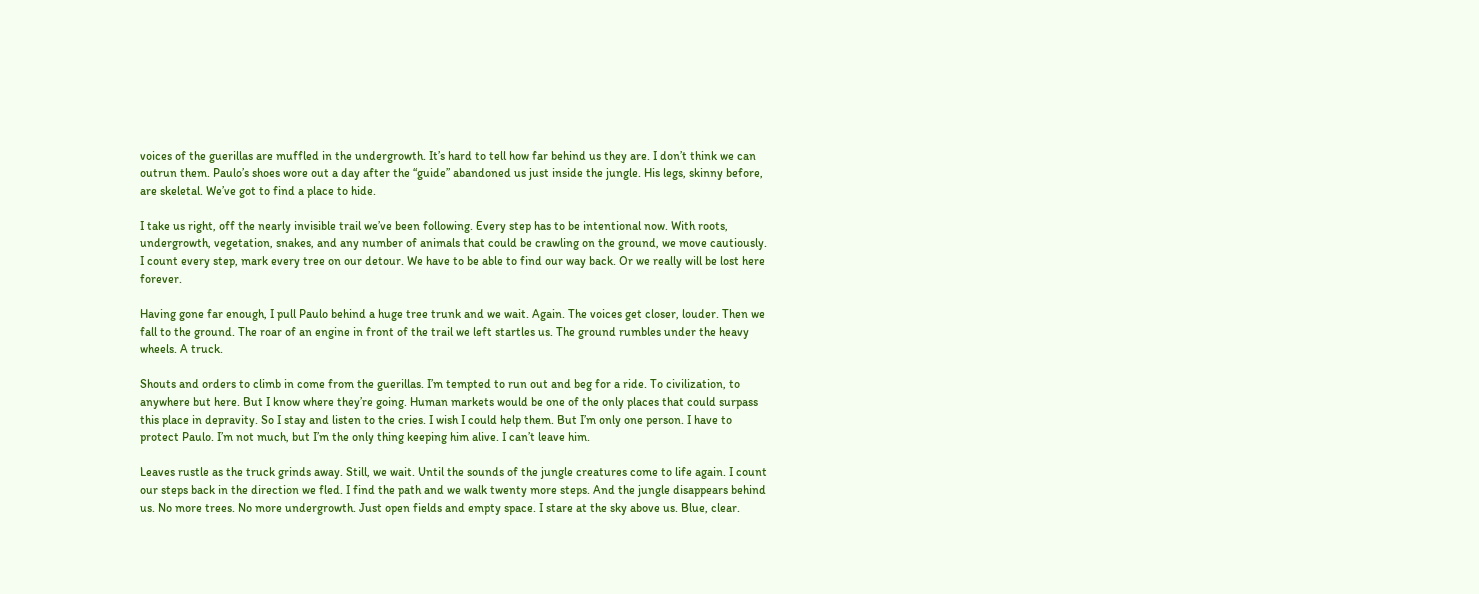voices of the guerillas are muffled in the undergrowth. It’s hard to tell how far behind us they are. I don’t think we can outrun them. Paulo’s shoes wore out a day after the “guide” abandoned us just inside the jungle. His legs, skinny before, are skeletal. We’ve got to find a place to hide.

I take us right, off the nearly invisible trail we’ve been following. Every step has to be intentional now. With roots, undergrowth, vegetation, snakes, and any number of animals that could be crawling on the ground, we move cautiously. I count every step, mark every tree on our detour. We have to be able to find our way back. Or we really will be lost here forever.

Having gone far enough, I pull Paulo behind a huge tree trunk and we wait. Again. The voices get closer, louder. Then we fall to the ground. The roar of an engine in front of the trail we left startles us. The ground rumbles under the heavy wheels. A truck.

Shouts and orders to climb in come from the guerillas. I’m tempted to run out and beg for a ride. To civilization, to anywhere but here. But I know where they’re going. Human markets would be one of the only places that could surpass this place in depravity. So I stay and listen to the cries. I wish I could help them. But I’m only one person. I have to protect Paulo. I’m not much, but I’m the only thing keeping him alive. I can’t leave him.

Leaves rustle as the truck grinds away. Still, we wait. Until the sounds of the jungle creatures come to life again. I count our steps back in the direction we fled. I find the path and we walk twenty more steps. And the jungle disappears behind us. No more trees. No more undergrowth. Just open fields and empty space. I stare at the sky above us. Blue, clear.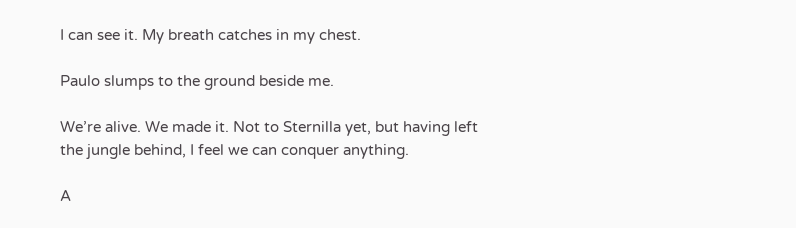I can see it. My breath catches in my chest.

Paulo slumps to the ground beside me.

We’re alive. We made it. Not to Sternilla yet, but having left the jungle behind, I feel we can conquer anything.

A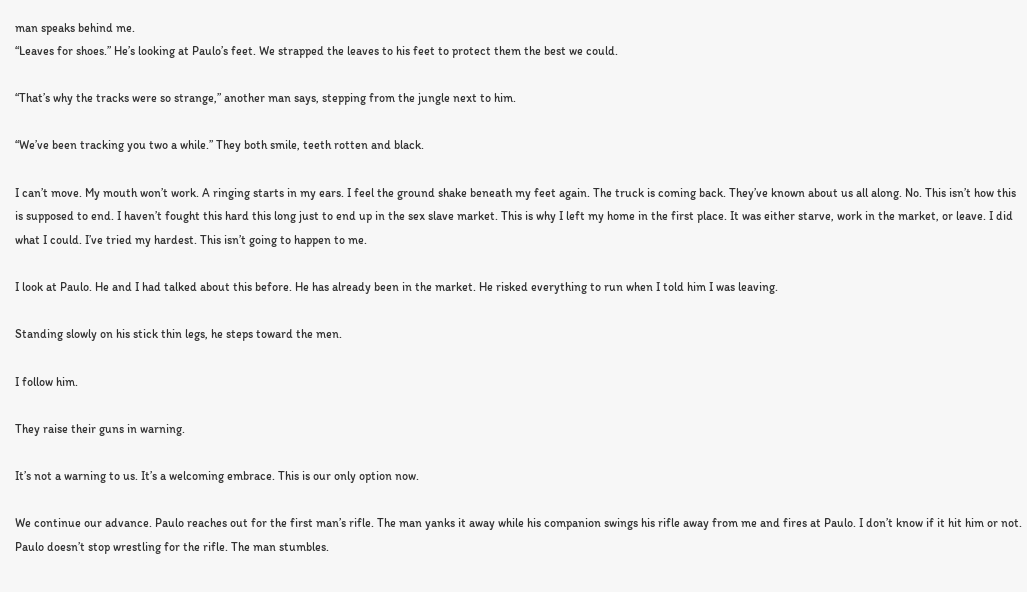man speaks behind me.
“Leaves for shoes.” He’s looking at Paulo’s feet. We strapped the leaves to his feet to protect them the best we could.

“That’s why the tracks were so strange,” another man says, stepping from the jungle next to him.

“We’ve been tracking you two a while.” They both smile, teeth rotten and black.

I can’t move. My mouth won’t work. A ringing starts in my ears. I feel the ground shake beneath my feet again. The truck is coming back. They’ve known about us all along. No. This isn’t how this is supposed to end. I haven’t fought this hard this long just to end up in the sex slave market. This is why I left my home in the first place. It was either starve, work in the market, or leave. I did what I could. I’ve tried my hardest. This isn’t going to happen to me.

I look at Paulo. He and I had talked about this before. He has already been in the market. He risked everything to run when I told him I was leaving.

Standing slowly on his stick thin legs, he steps toward the men.

I follow him.

They raise their guns in warning.

It’s not a warning to us. It’s a welcoming embrace. This is our only option now.

We continue our advance. Paulo reaches out for the first man’s rifle. The man yanks it away while his companion swings his rifle away from me and fires at Paulo. I don’t know if it hit him or not. Paulo doesn’t stop wrestling for the rifle. The man stumbles.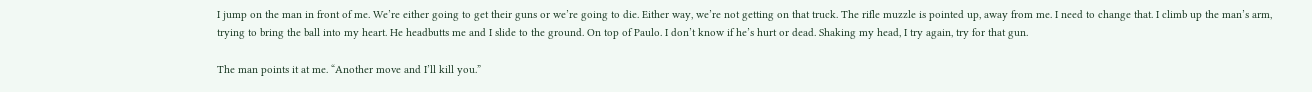I jump on the man in front of me. We’re either going to get their guns or we’re going to die. Either way, we’re not getting on that truck. The rifle muzzle is pointed up, away from me. I need to change that. I climb up the man’s arm, trying to bring the ball into my heart. He headbutts me and I slide to the ground. On top of Paulo. I don’t know if he’s hurt or dead. Shaking my head, I try again, try for that gun.

The man points it at me. “Another move and I’ll kill you.”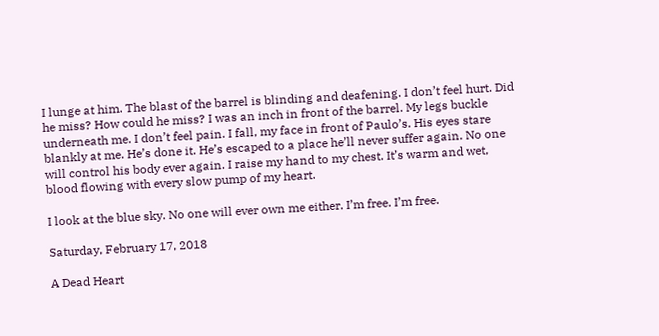I lunge at him. The blast of the barrel is blinding and deafening. I don’t feel hurt. Did he miss? How could he miss? I was an inch in front of the barrel. My legs buckle underneath me. I don’t feel pain. I fall, my face in front of Paulo’s. His eyes stare blankly at me. He’s done it. He’s escaped to a place he’ll never suffer again. No one will control his body ever again. I raise my hand to my chest. It’s warm and wet, blood flowing with every slow pump of my heart.

I look at the blue sky. No one will ever own me either. I’m free. I’m free.

Saturday, February 17, 2018

A Dead Heart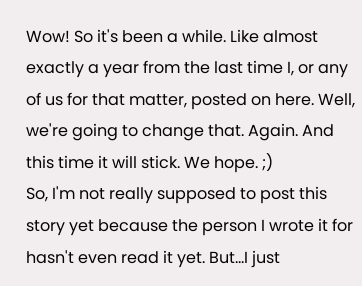Wow! So it's been a while. Like almost exactly a year from the last time I, or any of us for that matter, posted on here. Well, we're going to change that. Again. And this time it will stick. We hope. ;)
So, I'm not really supposed to post this story yet because the person I wrote it for hasn't even read it yet. But...I just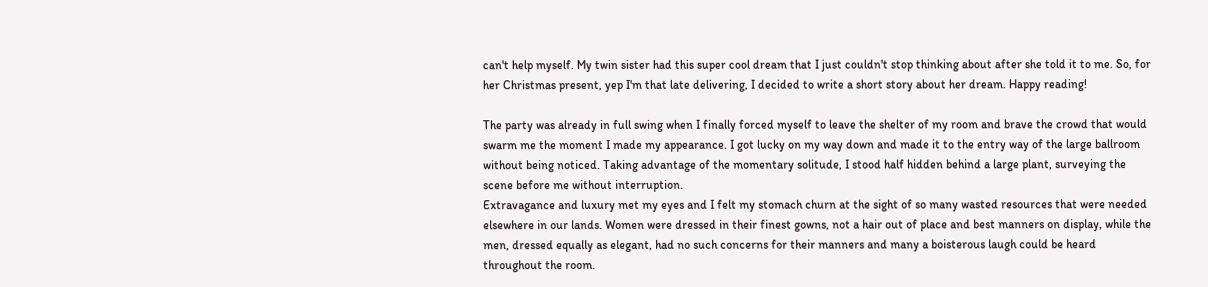can't help myself. My twin sister had this super cool dream that I just couldn't stop thinking about after she told it to me. So, for her Christmas present, yep I'm that late delivering, I decided to write a short story about her dream. Happy reading!

The party was already in full swing when I finally forced myself to leave the shelter of my room and brave the crowd that would swarm me the moment I made my appearance. I got lucky on my way down and made it to the entry way of the large ballroom without being noticed. Taking advantage of the momentary solitude, I stood half hidden behind a large plant, surveying the scene before me without interruption.
Extravagance and luxury met my eyes and I felt my stomach churn at the sight of so many wasted resources that were needed elsewhere in our lands. Women were dressed in their finest gowns, not a hair out of place and best manners on display, while the men, dressed equally as elegant, had no such concerns for their manners and many a boisterous laugh could be heard throughout the room.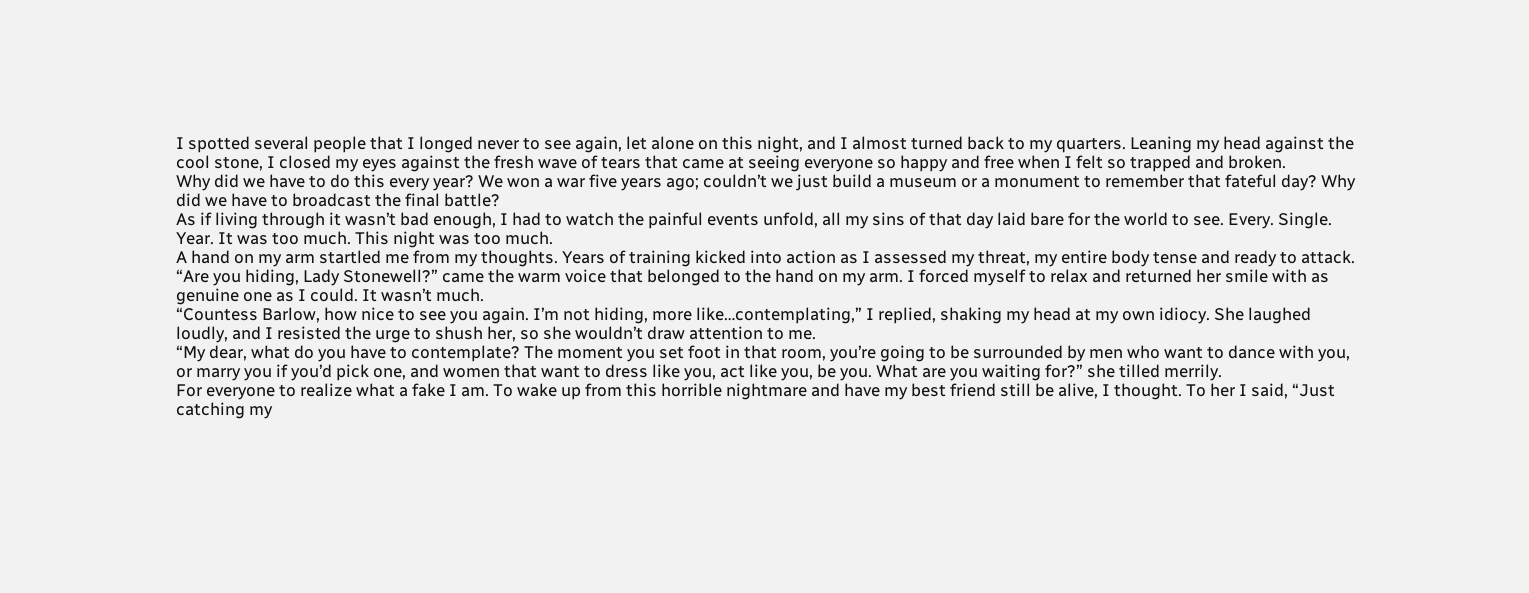I spotted several people that I longed never to see again, let alone on this night, and I almost turned back to my quarters. Leaning my head against the cool stone, I closed my eyes against the fresh wave of tears that came at seeing everyone so happy and free when I felt so trapped and broken.
Why did we have to do this every year? We won a war five years ago; couldn’t we just build a museum or a monument to remember that fateful day? Why did we have to broadcast the final battle?
As if living through it wasn’t bad enough, I had to watch the painful events unfold, all my sins of that day laid bare for the world to see. Every. Single. Year. It was too much. This night was too much.
A hand on my arm startled me from my thoughts. Years of training kicked into action as I assessed my threat, my entire body tense and ready to attack.
“Are you hiding, Lady Stonewell?” came the warm voice that belonged to the hand on my arm. I forced myself to relax and returned her smile with as genuine one as I could. It wasn’t much.
“Countess Barlow, how nice to see you again. I’m not hiding, more like…contemplating,” I replied, shaking my head at my own idiocy. She laughed loudly, and I resisted the urge to shush her, so she wouldn’t draw attention to me.
“My dear, what do you have to contemplate? The moment you set foot in that room, you’re going to be surrounded by men who want to dance with you, or marry you if you’d pick one, and women that want to dress like you, act like you, be you. What are you waiting for?” she tilled merrily.
For everyone to realize what a fake I am. To wake up from this horrible nightmare and have my best friend still be alive, I thought. To her I said, “Just catching my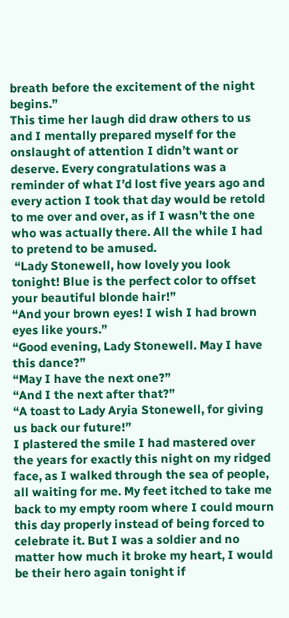breath before the excitement of the night begins.”
This time her laugh did draw others to us and I mentally prepared myself for the onslaught of attention I didn’t want or deserve. Every congratulations was a reminder of what I’d lost five years ago and every action I took that day would be retold to me over and over, as if I wasn’t the one who was actually there. All the while I had to pretend to be amused.
 “Lady Stonewell, how lovely you look tonight! Blue is the perfect color to offset your beautiful blonde hair!”
“And your brown eyes! I wish I had brown eyes like yours.”
“Good evening, Lady Stonewell. May I have this dance?”
“May I have the next one?”
“And I the next after that?”
“A toast to Lady Aryia Stonewell, for giving us back our future!”
I plastered the smile I had mastered over the years for exactly this night on my ridged face, as I walked through the sea of people, all waiting for me. My feet itched to take me back to my empty room where I could mourn this day properly instead of being forced to celebrate it. But I was a soldier and no matter how much it broke my heart, I would be their hero again tonight if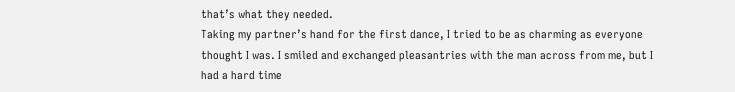that’s what they needed.
Taking my partner’s hand for the first dance, I tried to be as charming as everyone thought I was. I smiled and exchanged pleasantries with the man across from me, but I had a hard time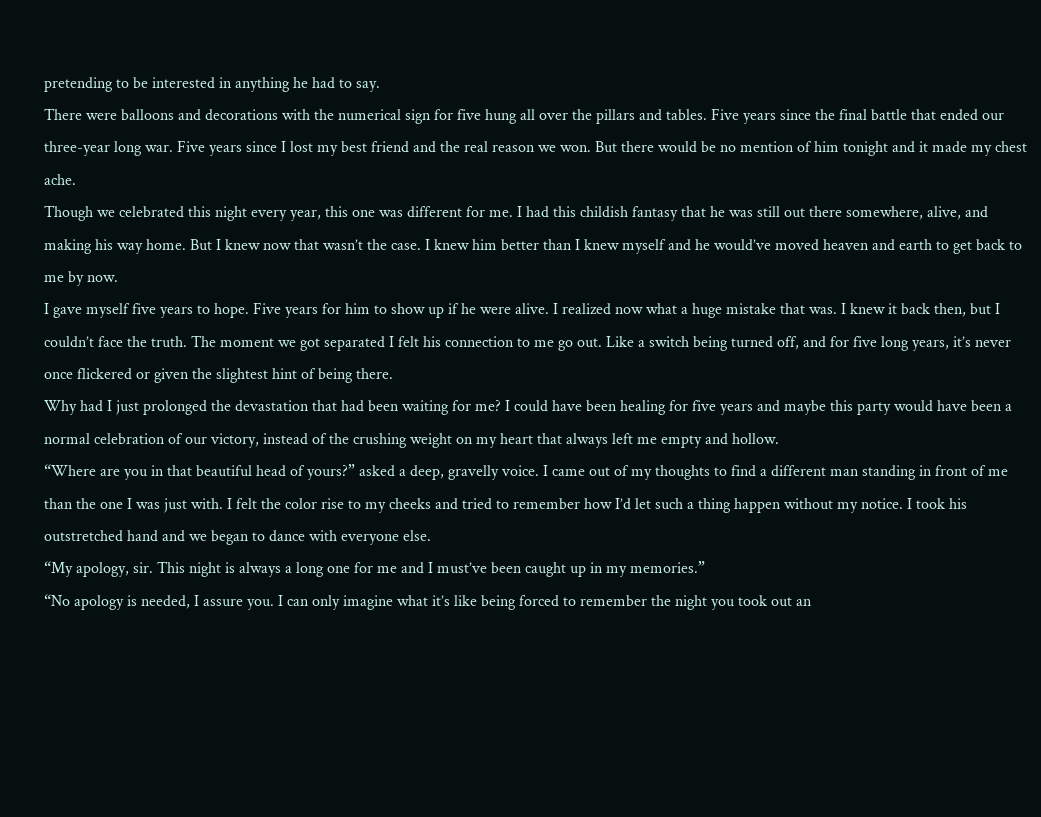pretending to be interested in anything he had to say.
There were balloons and decorations with the numerical sign for five hung all over the pillars and tables. Five years since the final battle that ended our three-year long war. Five years since I lost my best friend and the real reason we won. But there would be no mention of him tonight and it made my chest ache.
Though we celebrated this night every year, this one was different for me. I had this childish fantasy that he was still out there somewhere, alive, and making his way home. But I knew now that wasn’t the case. I knew him better than I knew myself and he would’ve moved heaven and earth to get back to me by now.
I gave myself five years to hope. Five years for him to show up if he were alive. I realized now what a huge mistake that was. I knew it back then, but I couldn’t face the truth. The moment we got separated I felt his connection to me go out. Like a switch being turned off, and for five long years, it’s never once flickered or given the slightest hint of being there.
Why had I just prolonged the devastation that had been waiting for me? I could have been healing for five years and maybe this party would have been a normal celebration of our victory, instead of the crushing weight on my heart that always left me empty and hollow.
“Where are you in that beautiful head of yours?” asked a deep, gravelly voice. I came out of my thoughts to find a different man standing in front of me than the one I was just with. I felt the color rise to my cheeks and tried to remember how I’d let such a thing happen without my notice. I took his outstretched hand and we began to dance with everyone else.
“My apology, sir. This night is always a long one for me and I must’ve been caught up in my memories.”
“No apology is needed, I assure you. I can only imagine what it’s like being forced to remember the night you took out an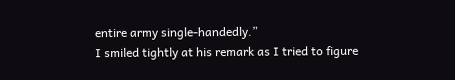entire army single-handedly.”
I smiled tightly at his remark as I tried to figure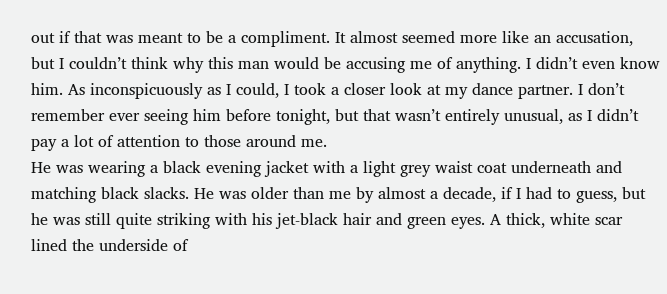out if that was meant to be a compliment. It almost seemed more like an accusation, but I couldn’t think why this man would be accusing me of anything. I didn’t even know him. As inconspicuously as I could, I took a closer look at my dance partner. I don’t remember ever seeing him before tonight, but that wasn’t entirely unusual, as I didn’t pay a lot of attention to those around me.
He was wearing a black evening jacket with a light grey waist coat underneath and matching black slacks. He was older than me by almost a decade, if I had to guess, but he was still quite striking with his jet-black hair and green eyes. A thick, white scar lined the underside of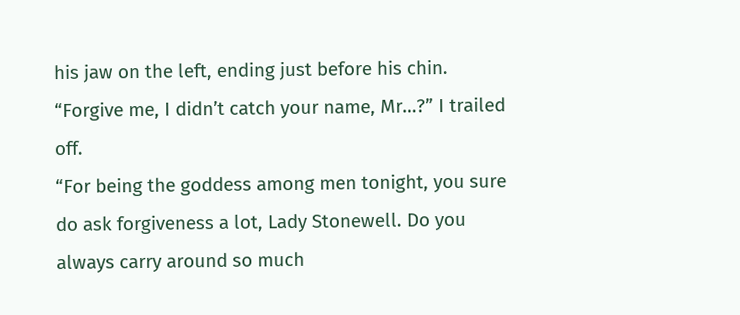his jaw on the left, ending just before his chin.
“Forgive me, I didn’t catch your name, Mr…?” I trailed off.
“For being the goddess among men tonight, you sure do ask forgiveness a lot, Lady Stonewell. Do you always carry around so much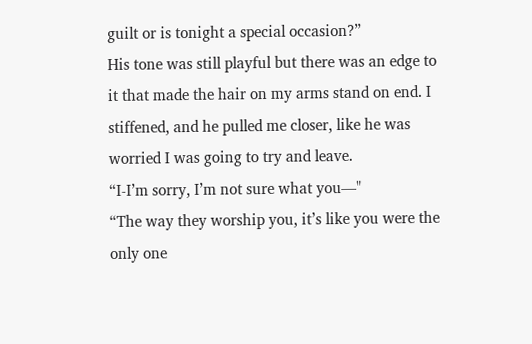guilt or is tonight a special occasion?”
His tone was still playful but there was an edge to it that made the hair on my arms stand on end. I stiffened, and he pulled me closer, like he was worried I was going to try and leave.
“I-I’m sorry, I’m not sure what you—"
“The way they worship you, it’s like you were the only one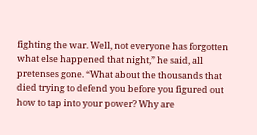fighting the war. Well, not everyone has forgotten what else happened that night,” he said, all pretenses gone. “What about the thousands that died trying to defend you before you figured out how to tap into your power? Why are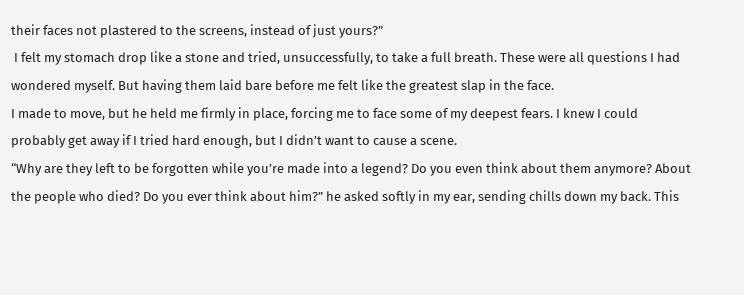their faces not plastered to the screens, instead of just yours?”
 I felt my stomach drop like a stone and tried, unsuccessfully, to take a full breath. These were all questions I had wondered myself. But having them laid bare before me felt like the greatest slap in the face.
I made to move, but he held me firmly in place, forcing me to face some of my deepest fears. I knew I could probably get away if I tried hard enough, but I didn’t want to cause a scene.
“Why are they left to be forgotten while you’re made into a legend? Do you even think about them anymore? About the people who died? Do you ever think about him?” he asked softly in my ear, sending chills down my back. This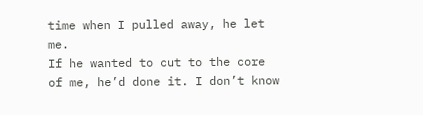time when I pulled away, he let me.
If he wanted to cut to the core of me, he’d done it. I don’t know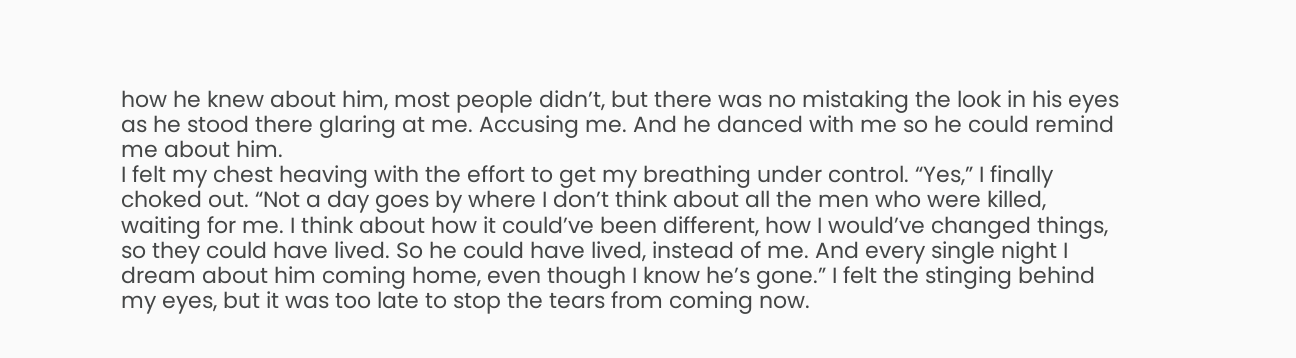how he knew about him, most people didn’t, but there was no mistaking the look in his eyes as he stood there glaring at me. Accusing me. And he danced with me so he could remind me about him.
I felt my chest heaving with the effort to get my breathing under control. “Yes,” I finally choked out. “Not a day goes by where I don’t think about all the men who were killed, waiting for me. I think about how it could’ve been different, how I would’ve changed things, so they could have lived. So he could have lived, instead of me. And every single night I dream about him coming home, even though I know he’s gone.” I felt the stinging behind my eyes, but it was too late to stop the tears from coming now.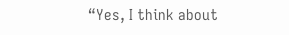“Yes, I think about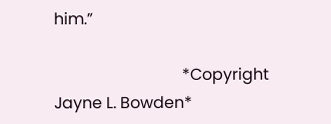him.”

                                *Copyright Jayne L. Bowden*